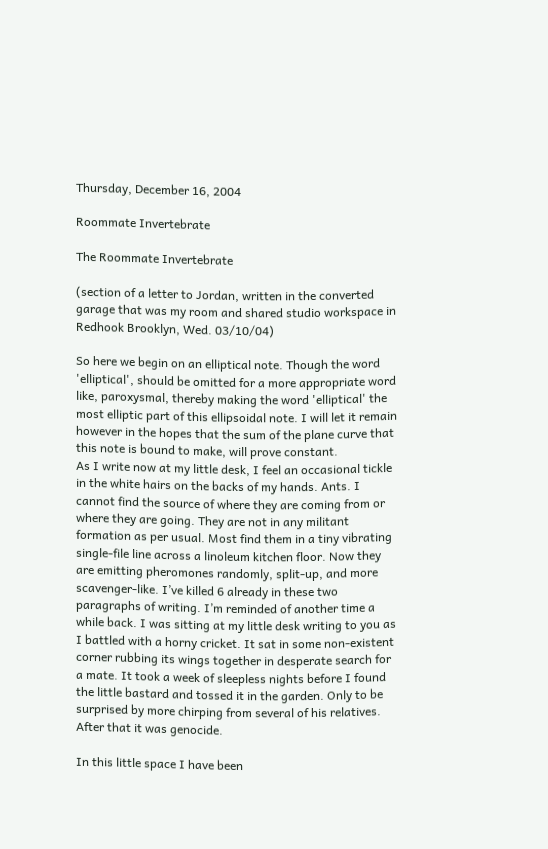Thursday, December 16, 2004

Roommate Invertebrate

The Roommate Invertebrate

(section of a letter to Jordan, written in the converted garage that was my room and shared studio workspace in Redhook Brooklyn, Wed. 03/10/04)

So here we begin on an elliptical note. Though the word 'elliptical', should be omitted for a more appropriate word like, paroxysmal, thereby making the word 'elliptical' the most elliptic part of this ellipsoidal note. I will let it remain however in the hopes that the sum of the plane curve that this note is bound to make, will prove constant.
As I write now at my little desk, I feel an occasional tickle in the white hairs on the backs of my hands. Ants. I cannot find the source of where they are coming from or where they are going. They are not in any militant formation as per usual. Most find them in a tiny vibrating single-file line across a linoleum kitchen floor. Now they are emitting pheromones randomly, split-up, and more scavenger-like. I’ve killed 6 already in these two paragraphs of writing. I’m reminded of another time a while back. I was sitting at my little desk writing to you as I battled with a horny cricket. It sat in some non-existent corner rubbing its wings together in desperate search for a mate. It took a week of sleepless nights before I found the little bastard and tossed it in the garden. Only to be surprised by more chirping from several of his relatives. After that it was genocide.

In this little space I have been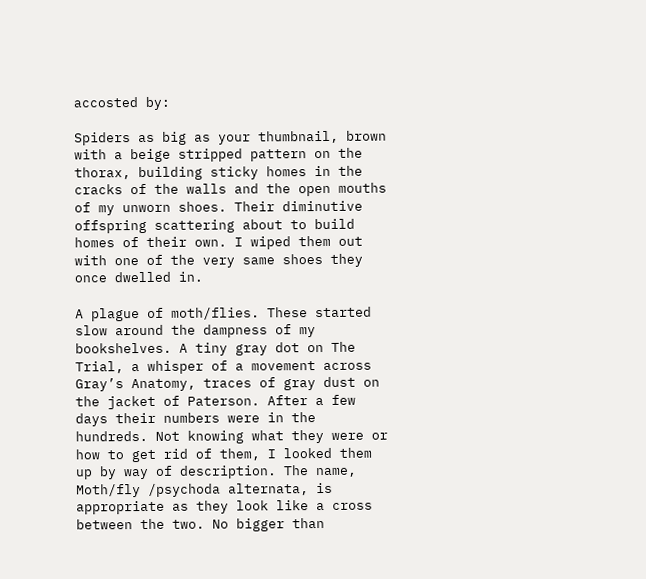accosted by:

Spiders as big as your thumbnail, brown with a beige stripped pattern on the thorax, building sticky homes in the cracks of the walls and the open mouths of my unworn shoes. Their diminutive offspring scattering about to build homes of their own. I wiped them out with one of the very same shoes they once dwelled in.

A plague of moth/flies. These started slow around the dampness of my bookshelves. A tiny gray dot on The Trial, a whisper of a movement across Gray’s Anatomy, traces of gray dust on the jacket of Paterson. After a few days their numbers were in the hundreds. Not knowing what they were or how to get rid of them, I looked them up by way of description. The name, Moth/fly /psychoda alternata, is appropriate as they look like a cross between the two. No bigger than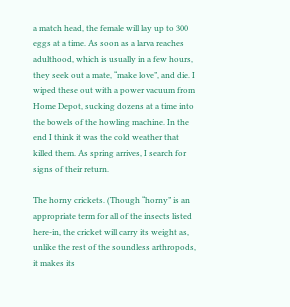a match head, the female will lay up to 300 eggs at a time. As soon as a larva reaches adulthood, which is usually in a few hours, they seek out a mate, “make love”, and die. I wiped these out with a power vacuum from Home Depot, sucking dozens at a time into the bowels of the howling machine. In the end I think it was the cold weather that killed them. As spring arrives, I search for signs of their return.

The horny crickets. (Though “horny” is an appropriate term for all of the insects listed here-in, the cricket will carry its weight as, unlike the rest of the soundless arthropods, it makes its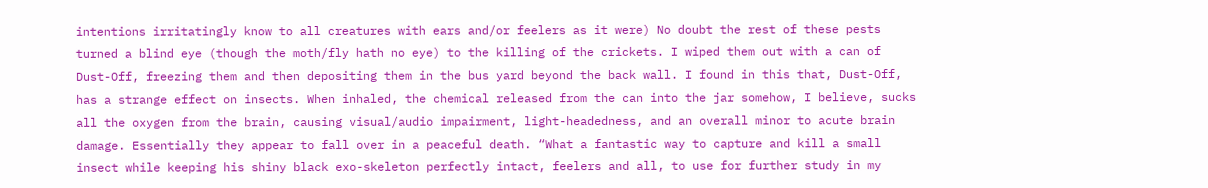intentions irritatingly know to all creatures with ears and/or feelers as it were) No doubt the rest of these pests turned a blind eye (though the moth/fly hath no eye) to the killing of the crickets. I wiped them out with a can of Dust-Off, freezing them and then depositing them in the bus yard beyond the back wall. I found in this that, Dust-Off, has a strange effect on insects. When inhaled, the chemical released from the can into the jar somehow, I believe, sucks all the oxygen from the brain, causing visual/audio impairment, light-headedness, and an overall minor to acute brain damage. Essentially they appear to fall over in a peaceful death. “What a fantastic way to capture and kill a small insect while keeping his shiny black exo-skeleton perfectly intact, feelers and all, to use for further study in my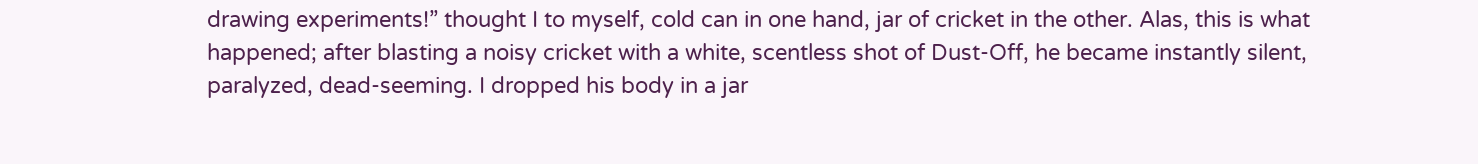drawing experiments!” thought I to myself, cold can in one hand, jar of cricket in the other. Alas, this is what happened; after blasting a noisy cricket with a white, scentless shot of Dust-Off, he became instantly silent, paralyzed, dead-seeming. I dropped his body in a jar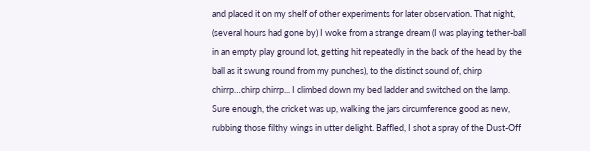and placed it on my shelf of other experiments for later observation. That night, (several hours had gone by) I woke from a strange dream (I was playing tether-ball in an empty play ground lot, getting hit repeatedly in the back of the head by the ball as it swung round from my punches), to the distinct sound of, chirp chirrp…chirp chirrp... I climbed down my bed ladder and switched on the lamp. Sure enough, the cricket was up, walking the jars circumference good as new, rubbing those filthy wings in utter delight. Baffled, I shot a spray of the Dust-Off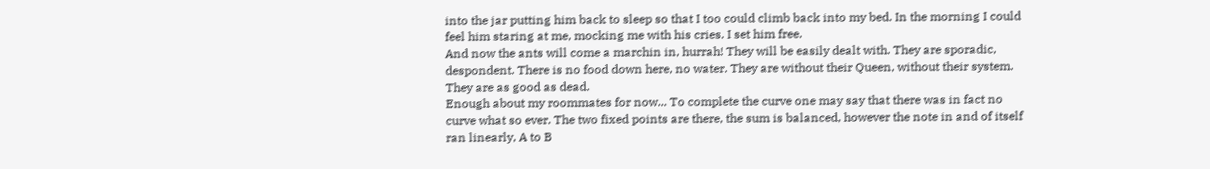into the jar putting him back to sleep so that I too could climb back into my bed. In the morning I could feel him staring at me, mocking me with his cries. I set him free.
And now the ants will come a marchin in, hurrah! They will be easily dealt with. They are sporadic, despondent. There is no food down here, no water. They are without their Queen, without their system. They are as good as dead.
Enough about my roommates for now... To complete the curve one may say that there was in fact no curve what so ever. The two fixed points are there, the sum is balanced, however the note in and of itself ran linearly, A to B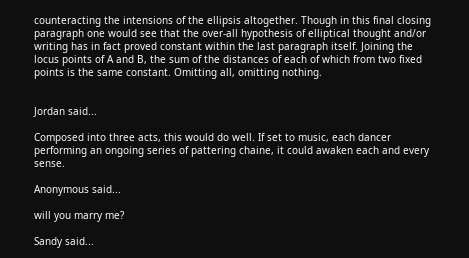counteracting the intensions of the ellipsis altogether. Though in this final closing paragraph one would see that the over-all hypothesis of elliptical thought and/or writing has in fact proved constant within the last paragraph itself. Joining the locus points of A and B, the sum of the distances of each of which from two fixed points is the same constant. Omitting all, omitting nothing.


Jordan said...

Composed into three acts, this would do well. If set to music, each dancer performing an ongoing series of pattering chaine, it could awaken each and every sense.

Anonymous said...

will you marry me?

Sandy said...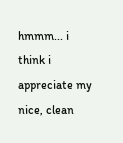hmmm... i think i appreciate my nice, clean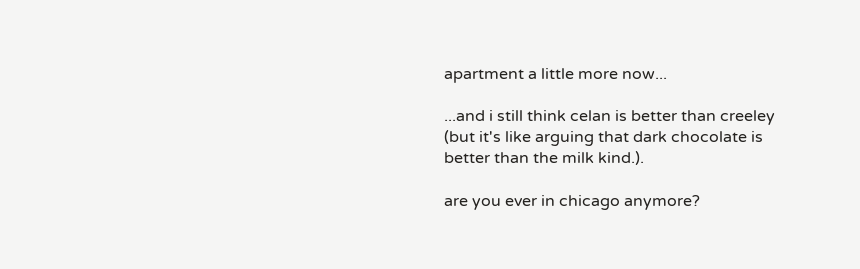apartment a little more now...

...and i still think celan is better than creeley (but it's like arguing that dark chocolate is better than the milk kind.).

are you ever in chicago anymore?